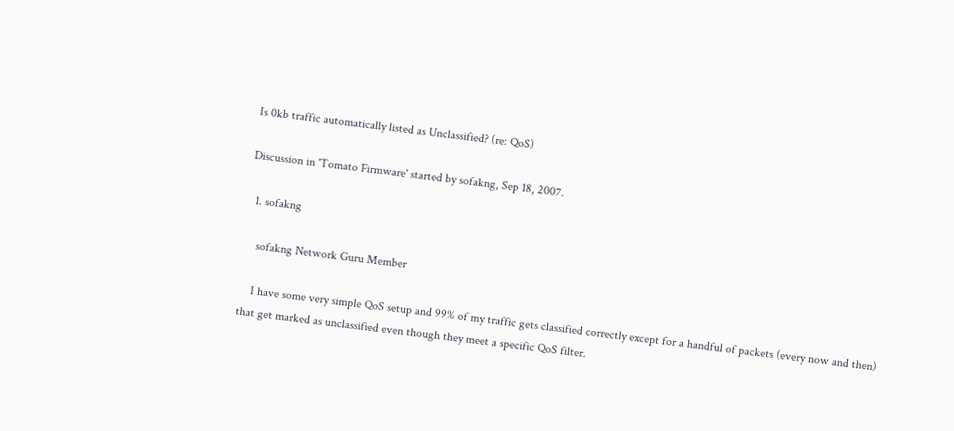Is 0kb traffic automatically listed as Unclassified? (re: QoS)

Discussion in 'Tomato Firmware' started by sofakng, Sep 18, 2007.

  1. sofakng

    sofakng Network Guru Member

    I have some very simple QoS setup and 99% of my traffic gets classified correctly except for a handful of packets (every now and then) that get marked as unclassified even though they meet a specific QoS filter.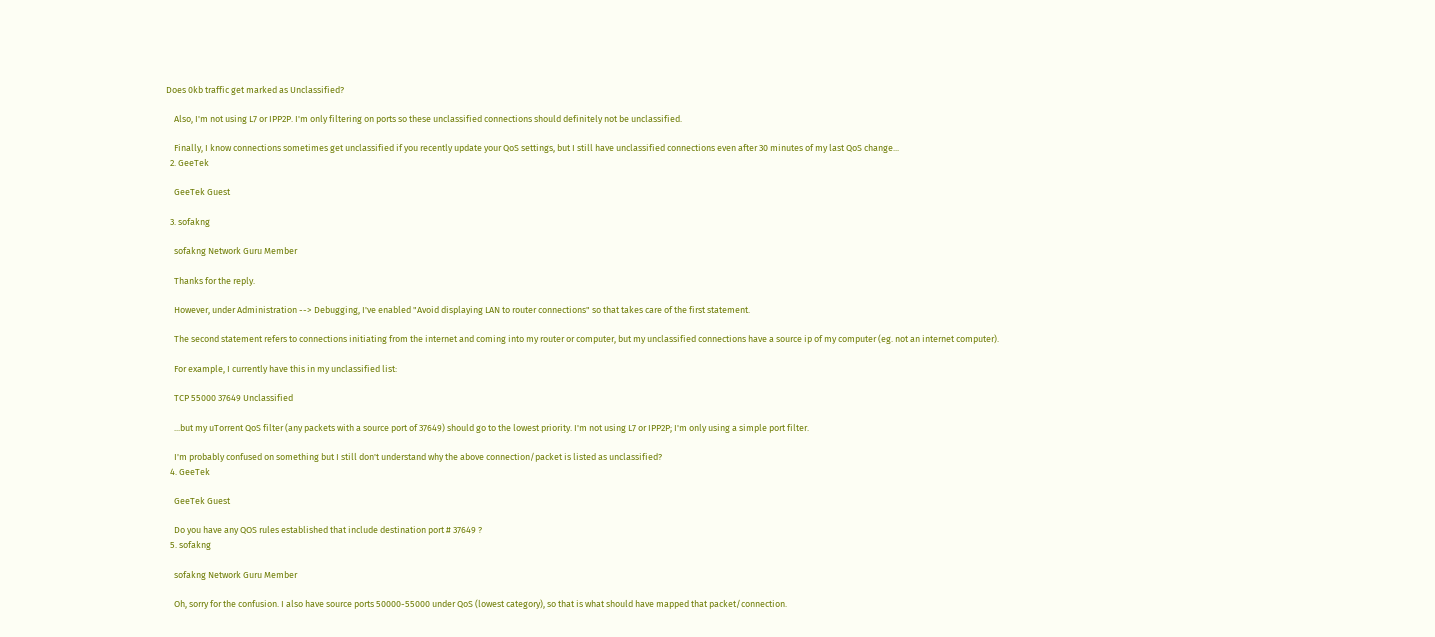Does 0kb traffic get marked as Unclassified?

    Also, I'm not using L7 or IPP2P. I'm only filtering on ports so these unclassified connections should definitely not be unclassified.

    Finally, I know connections sometimes get unclassified if you recently update your QoS settings, but I still have unclassified connections even after 30 minutes of my last QoS change...
  2. GeeTek

    GeeTek Guest

  3. sofakng

    sofakng Network Guru Member

    Thanks for the reply.

    However, under Administration --> Debugging, I've enabled "Avoid displaying LAN to router connections" so that takes care of the first statement.

    The second statement refers to connections initiating from the internet and coming into my router or computer, but my unclassified connections have a source ip of my computer (eg. not an internet computer).

    For example, I currently have this in my unclassified list:

    TCP 55000 37649 Unclassified

    ...but my uTorrent QoS filter (any packets with a source port of 37649) should go to the lowest priority. I'm not using L7 or IPP2P; I'm only using a simple port filter.

    I'm probably confused on something but I still don't understand why the above connection/packet is listed as unclassified?
  4. GeeTek

    GeeTek Guest

    Do you have any QOS rules established that include destination port # 37649 ?
  5. sofakng

    sofakng Network Guru Member

    Oh, sorry for the confusion. I also have source ports 50000-55000 under QoS (lowest category), so that is what should have mapped that packet/connection.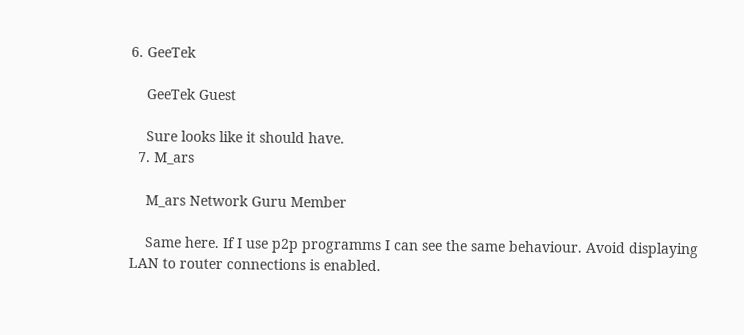6. GeeTek

    GeeTek Guest

    Sure looks like it should have.
  7. M_ars

    M_ars Network Guru Member

    Same here. If I use p2p programms I can see the same behaviour. Avoid displaying LAN to router connections is enabled.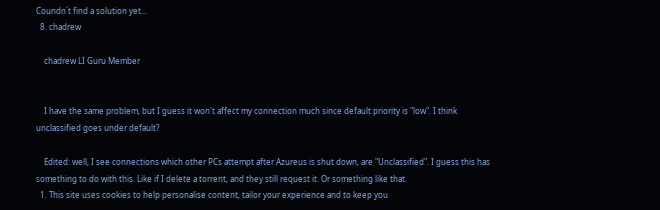Coundn´t find a solution yet...
  8. chadrew

    chadrew LI Guru Member


    I have the same problem, but I guess it won't affect my connection much since default priority is "low". I think unclassified goes under default?

    Edited: well, I see connections which other PCs attempt after Azureus is shut down, are "Unclassified". I guess this has something to do with this. Like if I delete a torrent, and they still request it. Or something like that.
  1. This site uses cookies to help personalise content, tailor your experience and to keep you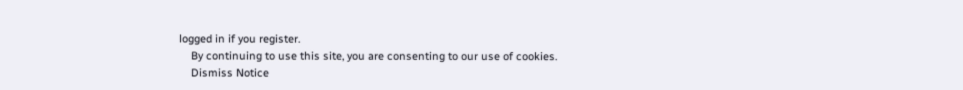logged in if you register.
    By continuing to use this site, you are consenting to our use of cookies.
    Dismiss Notice